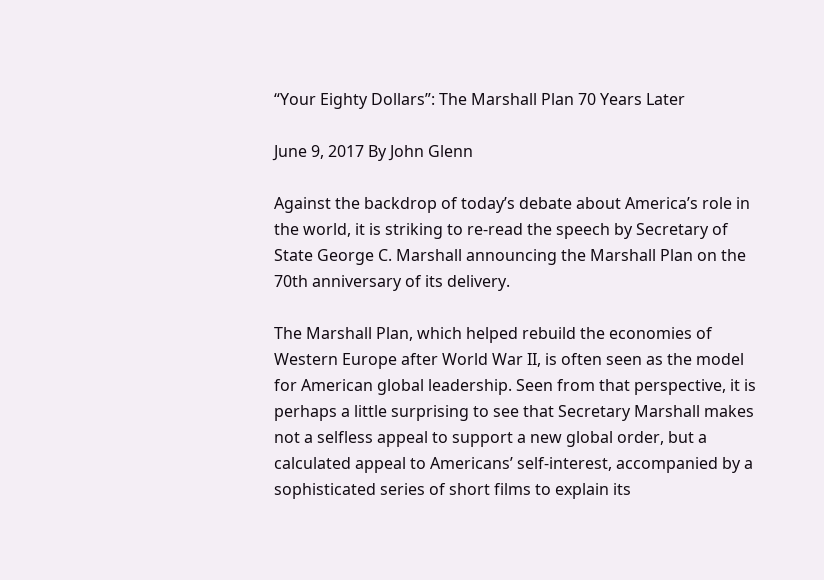“Your Eighty Dollars”: The Marshall Plan 70 Years Later

June 9, 2017 By John Glenn

Against the backdrop of today’s debate about America’s role in the world, it is striking to re-read the speech by Secretary of State George C. Marshall announcing the Marshall Plan on the 70th anniversary of its delivery.

The Marshall Plan, which helped rebuild the economies of Western Europe after World War II, is often seen as the model for American global leadership. Seen from that perspective, it is perhaps a little surprising to see that Secretary Marshall makes not a selfless appeal to support a new global order, but a calculated appeal to Americans’ self-interest, accompanied by a sophisticated series of short films to explain its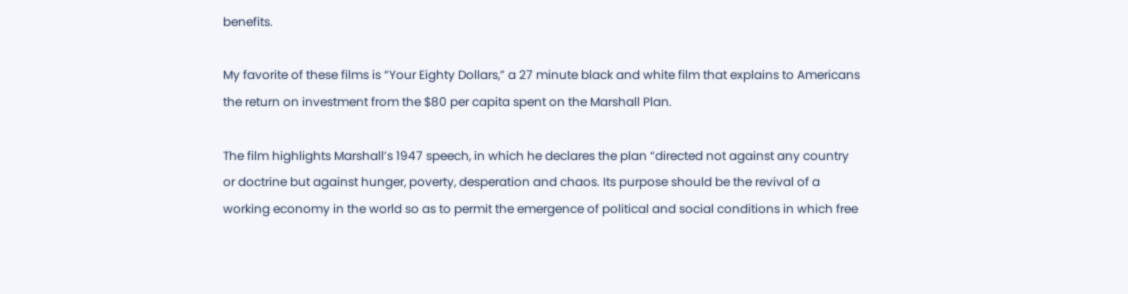benefits.

My favorite of these films is “Your Eighty Dollars,” a 27 minute black and white film that explains to Americans the return on investment from the $80 per capita spent on the Marshall Plan.

The film highlights Marshall’s 1947 speech, in which he declares the plan “directed not against any country or doctrine but against hunger, poverty, desperation and chaos. Its purpose should be the revival of a working economy in the world so as to permit the emergence of political and social conditions in which free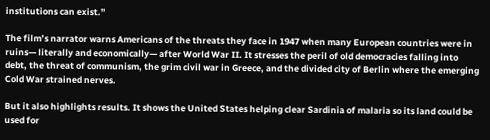institutions can exist.”

The film’s narrator warns Americans of the threats they face in 1947 when many European countries were in ruins— literally and economically— after World War II. It stresses the peril of old democracies falling into debt, the threat of communism, the grim civil war in Greece, and the divided city of Berlin where the emerging Cold War strained nerves.

But it also highlights results. It shows the United States helping clear Sardinia of malaria so its land could be used for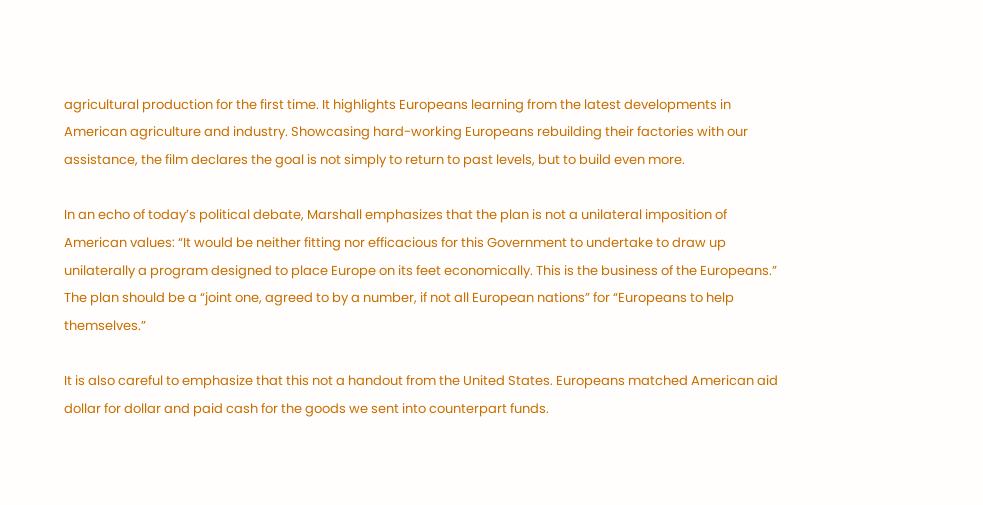agricultural production for the first time. It highlights Europeans learning from the latest developments in American agriculture and industry. Showcasing hard-working Europeans rebuilding their factories with our assistance, the film declares the goal is not simply to return to past levels, but to build even more.

In an echo of today’s political debate, Marshall emphasizes that the plan is not a unilateral imposition of American values: “It would be neither fitting nor efficacious for this Government to undertake to draw up unilaterally a program designed to place Europe on its feet economically. This is the business of the Europeans.” The plan should be a “joint one, agreed to by a number, if not all European nations” for “Europeans to help themselves.”

It is also careful to emphasize that this not a handout from the United States. Europeans matched American aid dollar for dollar and paid cash for the goods we sent into counterpart funds.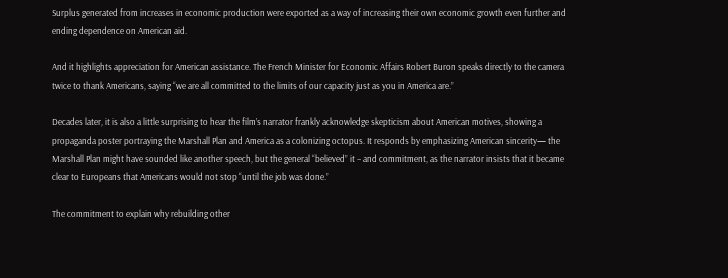Surplus generated from increases in economic production were exported as a way of increasing their own economic growth even further and ending dependence on American aid.

And it highlights appreciation for American assistance. The French Minister for Economic Affairs Robert Buron speaks directly to the camera twice to thank Americans, saying “we are all committed to the limits of our capacity just as you in America are.”

Decades later, it is also a little surprising to hear the film’s narrator frankly acknowledge skepticism about American motives, showing a propaganda poster portraying the Marshall Plan and America as a colonizing octopus. It responds by emphasizing American sincerity— the Marshall Plan might have sounded like another speech, but the general “believed” it – and commitment, as the narrator insists that it became clear to Europeans that Americans would not stop “until the job was done.”

The commitment to explain why rebuilding other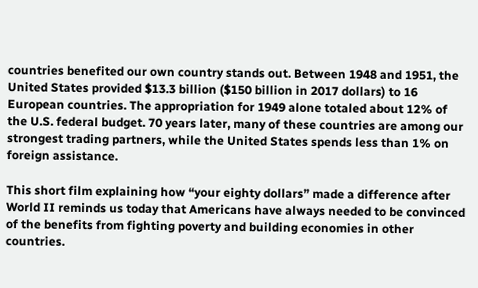countries benefited our own country stands out. Between 1948 and 1951, the United States provided $13.3 billion ($150 billion in 2017 dollars) to 16 European countries. The appropriation for 1949 alone totaled about 12% of the U.S. federal budget. 70 years later, many of these countries are among our strongest trading partners, while the United States spends less than 1% on foreign assistance.

This short film explaining how “your eighty dollars” made a difference after World II reminds us today that Americans have always needed to be convinced of the benefits from fighting poverty and building economies in other countries.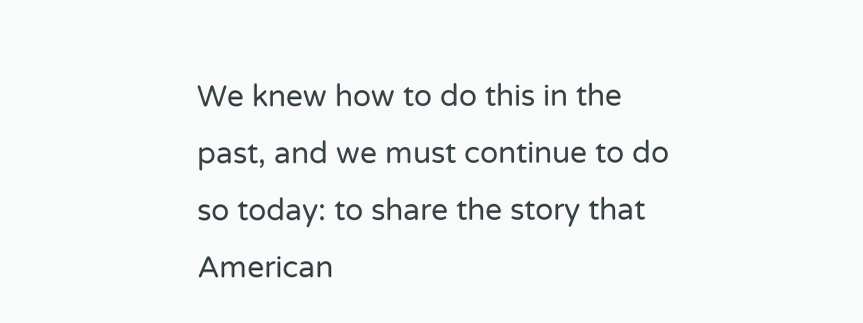We knew how to do this in the past, and we must continue to do so today: to share the story that American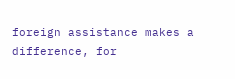foreign assistance makes a difference, for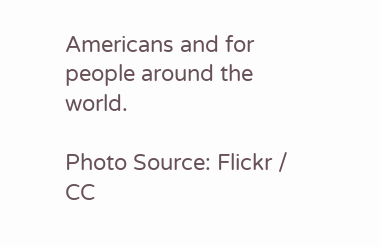Americans and for people around the world.

Photo Source: Flickr / CC